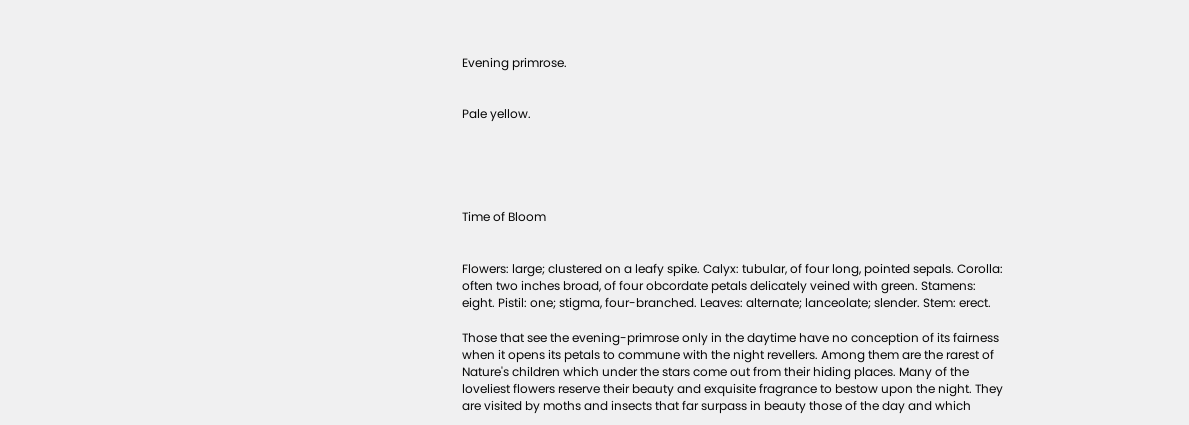Evening primrose.


Pale yellow.





Time of Bloom


Flowers: large; clustered on a leafy spike. Calyx: tubular, of four long, pointed sepals. Corolla: often two inches broad, of four obcordate petals delicately veined with green. Stamens: eight. Pistil: one; stigma, four-branched. Leaves: alternate; lanceolate; slender. Stem: erect.

Those that see the evening-primrose only in the daytime have no conception of its fairness when it opens its petals to commune with the night revellers. Among them are the rarest of Nature's children which under the stars come out from their hiding places. Many of the loveliest flowers reserve their beauty and exquisite fragrance to bestow upon the night. They are visited by moths and insects that far surpass in beauty those of the day and which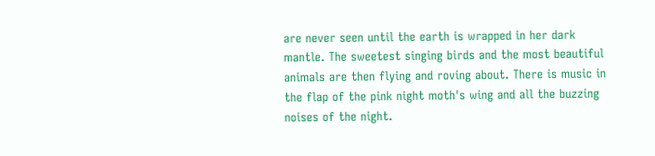are never seen until the earth is wrapped in her dark mantle. The sweetest singing birds and the most beautiful animals are then flying and roving about. There is music in the flap of the pink night moth's wing and all the buzzing noises of the night.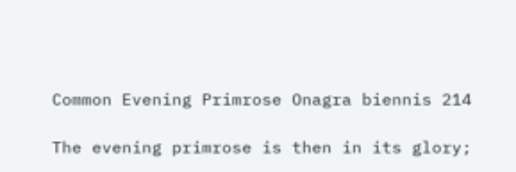Common Evening Primrose Onagra biennis 214

The evening primrose is then in its glory;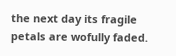the next day its fragile petals are wofully faded.